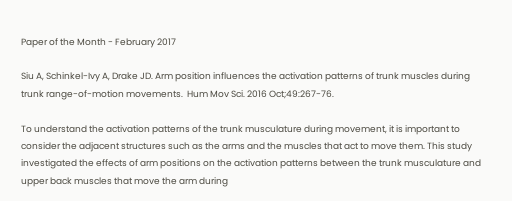Paper of the Month - February 2017

Siu A, Schinkel-Ivy A, Drake JD. Arm position influences the activation patterns of trunk muscles during trunk range-of-motion movements.  Hum Mov Sci. 2016 Oct;49:267-76.

To understand the activation patterns of the trunk musculature during movement, it is important to consider the adjacent structures such as the arms and the muscles that act to move them. This study investigated the effects of arm positions on the activation patterns between the trunk musculature and upper back muscles that move the arm during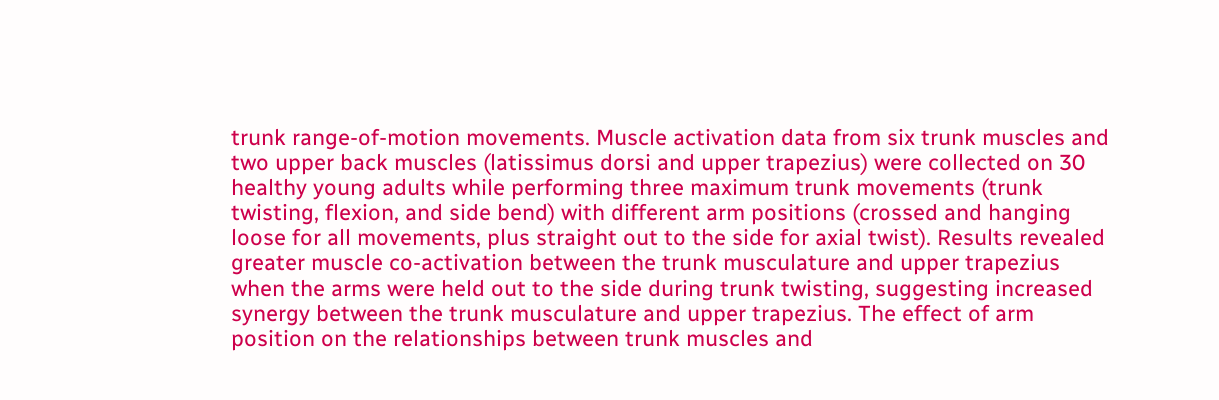trunk range-of-motion movements. Muscle activation data from six trunk muscles and two upper back muscles (latissimus dorsi and upper trapezius) were collected on 30 healthy young adults while performing three maximum trunk movements (trunk twisting, flexion, and side bend) with different arm positions (crossed and hanging loose for all movements, plus straight out to the side for axial twist). Results revealed greater muscle co-activation between the trunk musculature and upper trapezius when the arms were held out to the side during trunk twisting, suggesting increased synergy between the trunk musculature and upper trapezius. The effect of arm position on the relationships between trunk muscles and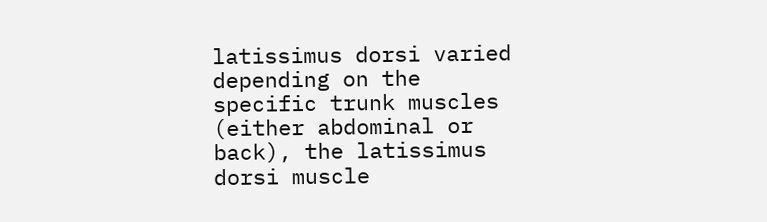latissimus dorsi varied depending on the specific trunk muscles (either abdominal or back), the latissimus dorsi muscle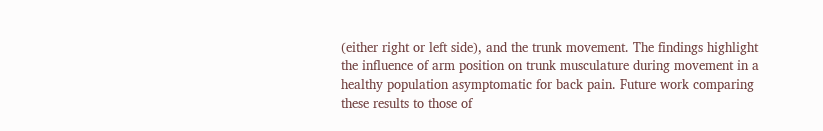(either right or left side), and the trunk movement. The findings highlight the influence of arm position on trunk musculature during movement in a healthy population asymptomatic for back pain. Future work comparing these results to those of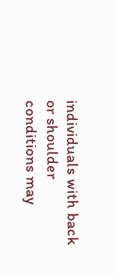individuals with back or shoulder conditions may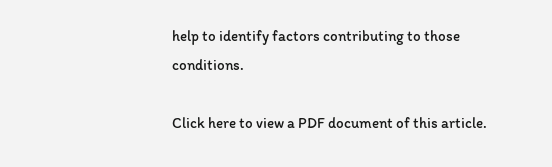help to identify factors contributing to those conditions.

Click here to view a PDF document of this article.